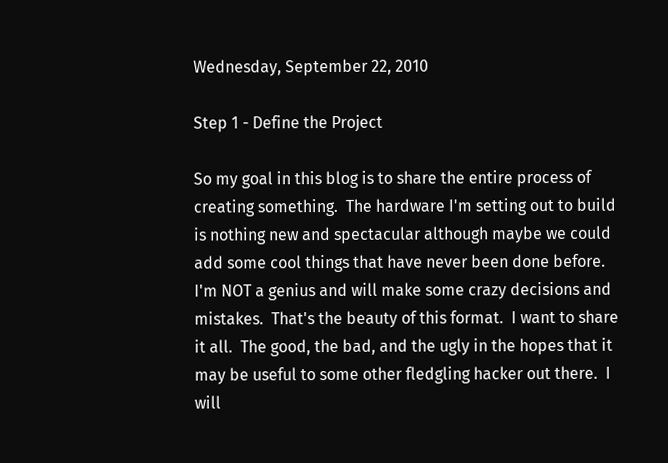Wednesday, September 22, 2010

Step 1 - Define the Project

So my goal in this blog is to share the entire process of creating something.  The hardware I'm setting out to build is nothing new and spectacular although maybe we could add some cool things that have never been done before.  I'm NOT a genius and will make some crazy decisions and mistakes.  That's the beauty of this format.  I want to share it all.  The good, the bad, and the ugly in the hopes that it may be useful to some other fledgling hacker out there.  I will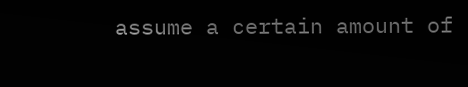assume a certain amount of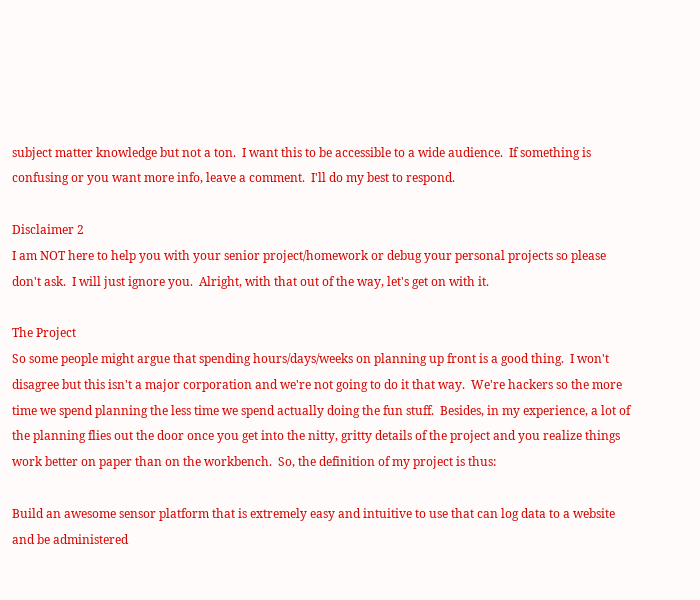subject matter knowledge but not a ton.  I want this to be accessible to a wide audience.  If something is confusing or you want more info, leave a comment.  I'll do my best to respond.

Disclaimer 2
I am NOT here to help you with your senior project/homework or debug your personal projects so please don't ask.  I will just ignore you.  Alright, with that out of the way, let's get on with it.

The Project
So some people might argue that spending hours/days/weeks on planning up front is a good thing.  I won't disagree but this isn't a major corporation and we're not going to do it that way.  We're hackers so the more time we spend planning the less time we spend actually doing the fun stuff.  Besides, in my experience, a lot of the planning flies out the door once you get into the nitty, gritty details of the project and you realize things work better on paper than on the workbench.  So, the definition of my project is thus:

Build an awesome sensor platform that is extremely easy and intuitive to use that can log data to a website and be administered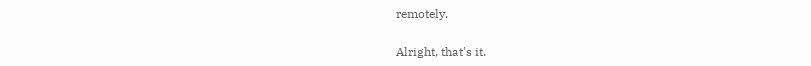remotely.

Alright, that's it.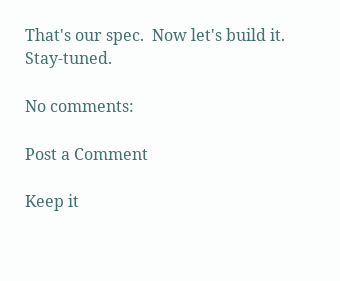That's our spec.  Now let's build it.  Stay-tuned.

No comments:

Post a Comment

Keep it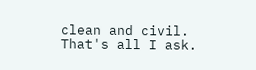clean and civil. That's all I ask.